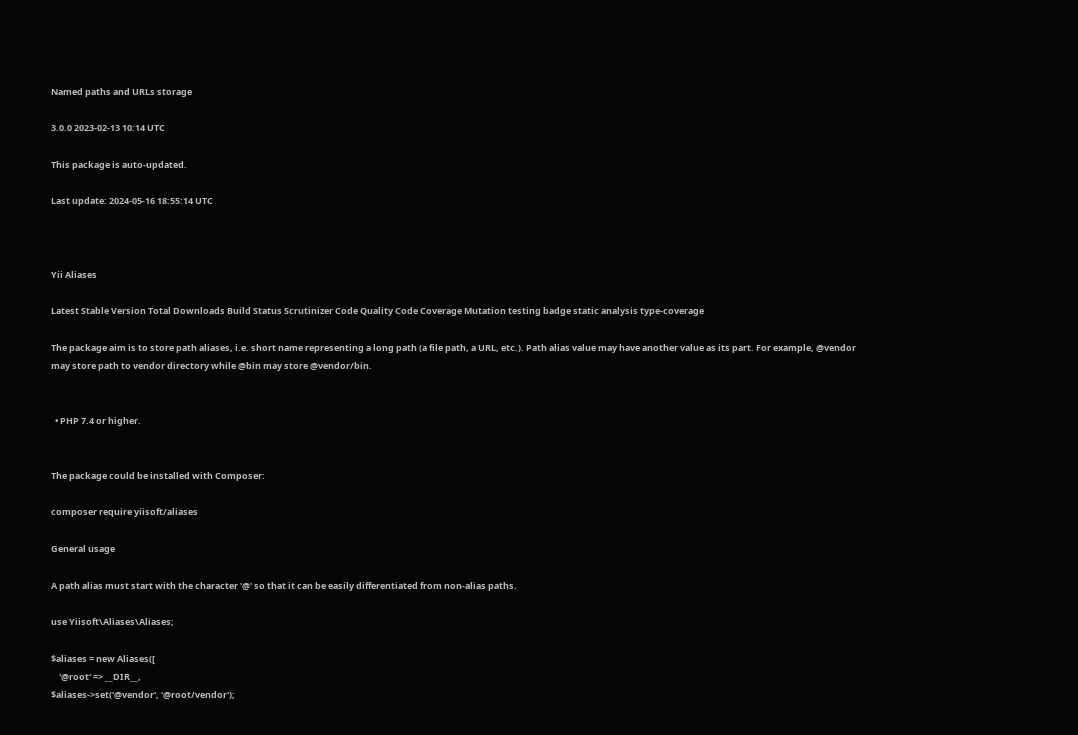Named paths and URLs storage

3.0.0 2023-02-13 10:14 UTC

This package is auto-updated.

Last update: 2024-05-16 18:55:14 UTC



Yii Aliases

Latest Stable Version Total Downloads Build Status Scrutinizer Code Quality Code Coverage Mutation testing badge static analysis type-coverage

The package aim is to store path aliases, i.e. short name representing a long path (a file path, a URL, etc.). Path alias value may have another value as its part. For example, @vendor may store path to vendor directory while @bin may store @vendor/bin.


  • PHP 7.4 or higher.


The package could be installed with Composer:

composer require yiisoft/aliases

General usage

A path alias must start with the character '@' so that it can be easily differentiated from non-alias paths.

use Yiisoft\Aliases\Aliases;

$aliases = new Aliases([
    '@root' => __DIR__,
$aliases->set('@vendor', '@root/vendor');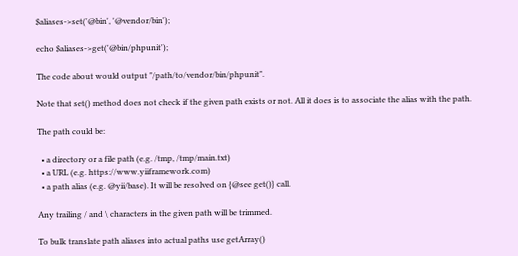$aliases->set('@bin', '@vendor/bin');

echo $aliases->get('@bin/phpunit');

The code about would output "/path/to/vendor/bin/phpunit".

Note that set() method does not check if the given path exists or not. All it does is to associate the alias with the path.

The path could be:

  • a directory or a file path (e.g. /tmp, /tmp/main.txt)
  • a URL (e.g. https://www.yiiframework.com)
  • a path alias (e.g. @yii/base). It will be resolved on {@see get()} call.

Any trailing / and \ characters in the given path will be trimmed.

To bulk translate path aliases into actual paths use getArray()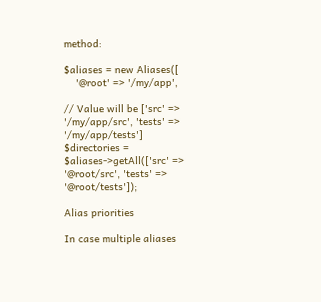method:

$aliases = new Aliases([
    '@root' => '/my/app',

// Value will be ['src' => '/my/app/src', 'tests' => '/my/app/tests']
$directories = $aliases->getAll(['src' => '@root/src', 'tests' => '@root/tests']);

Alias priorities

In case multiple aliases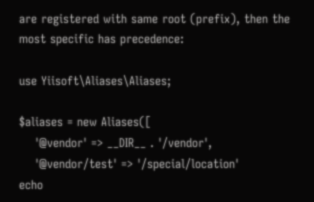are registered with same root (prefix), then the most specific has precedence:

use Yiisoft\Aliases\Aliases;

$aliases = new Aliases([
    '@vendor' => __DIR__ . '/vendor',
    '@vendor/test' => '/special/location'
echo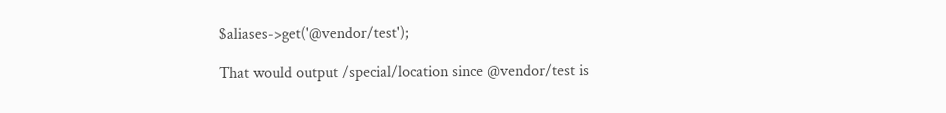$aliases->get('@vendor/test');

That would output /special/location since @vendor/test is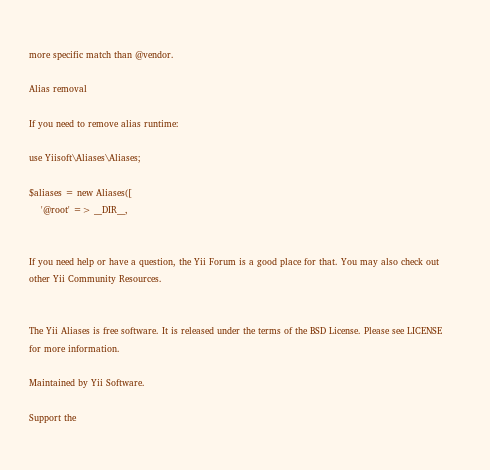more specific match than @vendor.

Alias removal

If you need to remove alias runtime:

use Yiisoft\Aliases\Aliases;

$aliases = new Aliases([
    '@root' => __DIR__,


If you need help or have a question, the Yii Forum is a good place for that. You may also check out other Yii Community Resources.


The Yii Aliases is free software. It is released under the terms of the BSD License. Please see LICENSE for more information.

Maintained by Yii Software.

Support the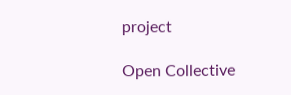project

Open Collective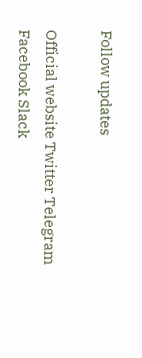Follow updates

Official website Twitter Telegram Facebook Slack